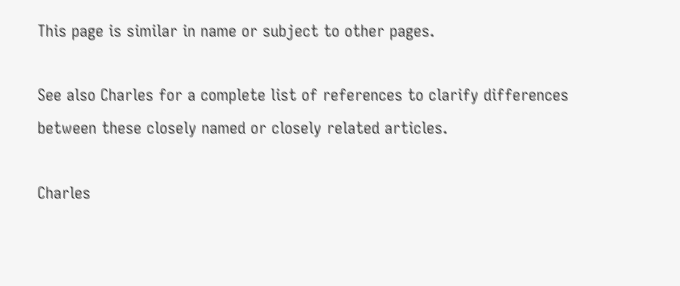This page is similar in name or subject to other pages.

See also Charles for a complete list of references to clarify differences between these closely named or closely related articles.

Charles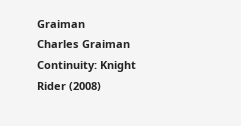Graiman
Charles Graiman
Continuity: Knight Rider (2008)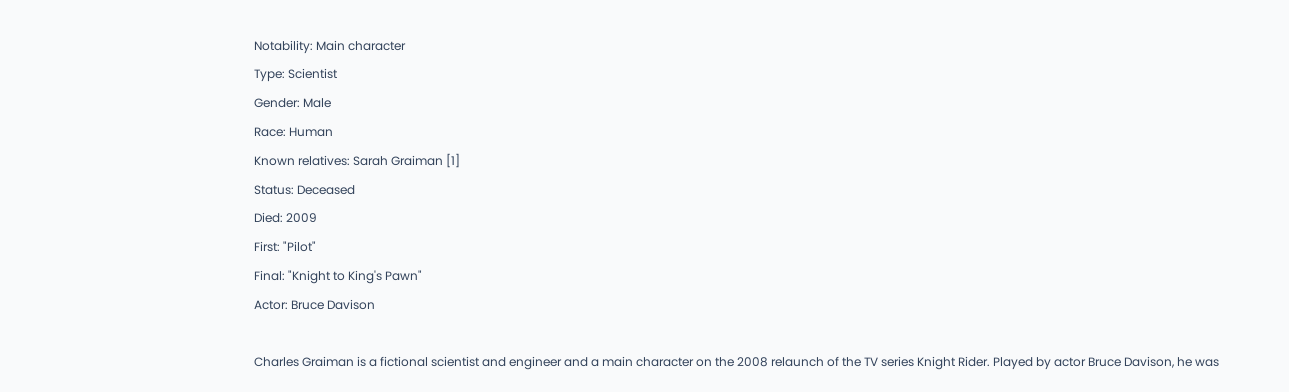Notability: Main character
Type: Scientist
Gender: Male
Race: Human
Known relatives: Sarah Graiman [1]
Status: Deceased
Died: 2009
First: "Pilot"
Final: "Knight to King's Pawn"
Actor: Bruce Davison

Charles Graiman is a fictional scientist and engineer and a main character on the 2008 relaunch of the TV series Knight Rider. Played by actor Bruce Davison, he was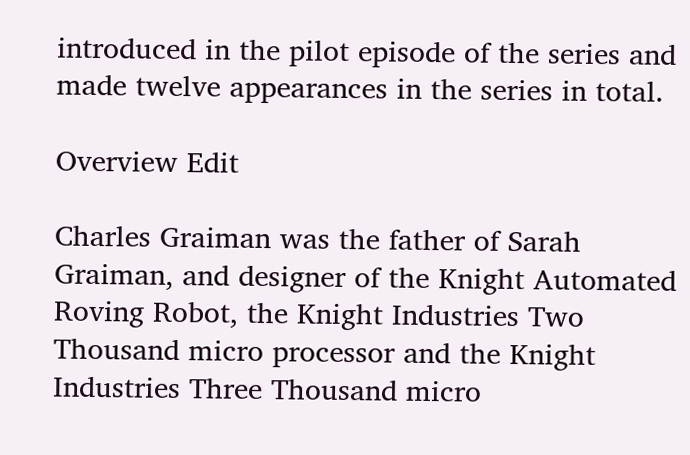introduced in the pilot episode of the series and made twelve appearances in the series in total.

Overview Edit

Charles Graiman was the father of Sarah Graiman, and designer of the Knight Automated Roving Robot, the Knight Industries Two Thousand micro processor and the Knight Industries Three Thousand micro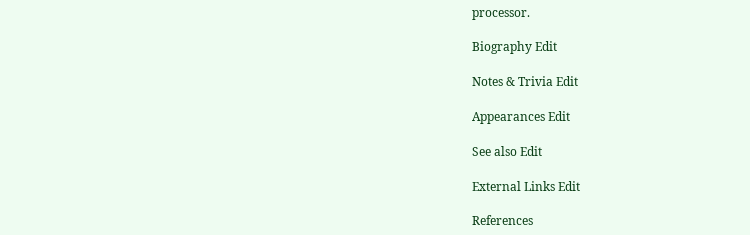processor.

Biography Edit

Notes & Trivia Edit

Appearances Edit

See also Edit

External Links Edit

References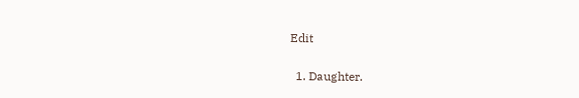Edit

  1. Daughter.